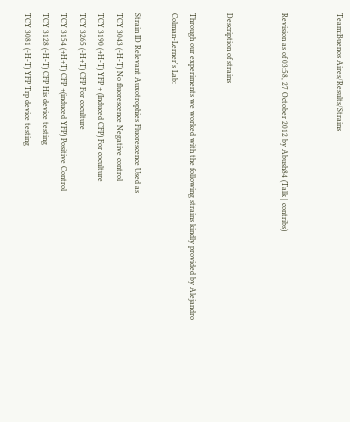Team:Buenos Aires/Results/Strains


Revision as of 03:58, 27 October 2012 by Abush84 (Talk | contribs)


Description of strains

Through our experiments we worked with the following strains kindly provided by Alejandro Colman-Lerner's Lab:

Strain ID Relevant Auxotrophies Fluorescence Used as
TCY 3043 (-H-T) No fluorescence Negative control
TCY 3190 (+H-T) YFP + (Induced CFP) For coculture
TCY 3265 (-H+T) CFP For coculture
TCY 3154 (+H+T) CFP +(induced YFP) Positive Control
TCY 3128 (-H-T) CFP His device testing
TCY 3081 (-H-T) YFP Trp device testing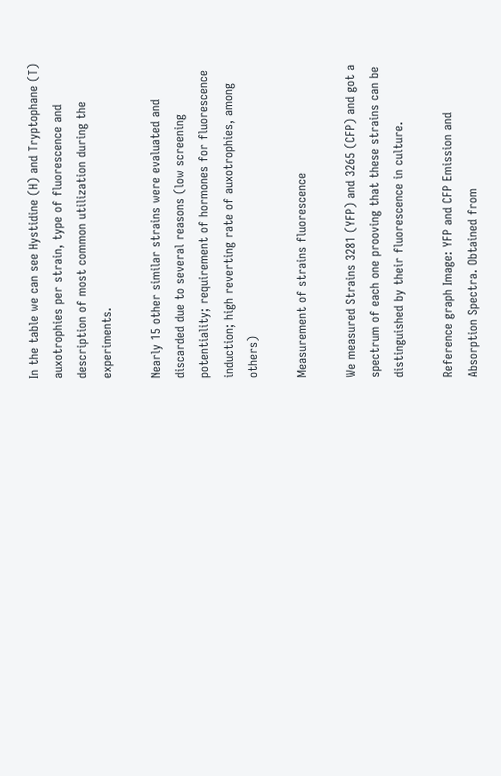In the table we can see Hystidine (H) and Tryptophane (T) auxotrophies per strain, type of fluorescence and description of most common utilization during the experiments.

Nearly 15 other similar strains were evaluated and discarded due to several reasons (low screening potentiality; requirement of hormones for fluorescence induction; high reverting rate of auxotrophies, among others)

Measurement of strains fluorescence

We measured Strains 3281 (YFP) and 3265 (CFP) and got a spectrum of each one prooving that these strains can be distinguished by their fluorescence in culture.

Reference graph Image: YFP and CFP Emission and Absorption Spectra. Obtained from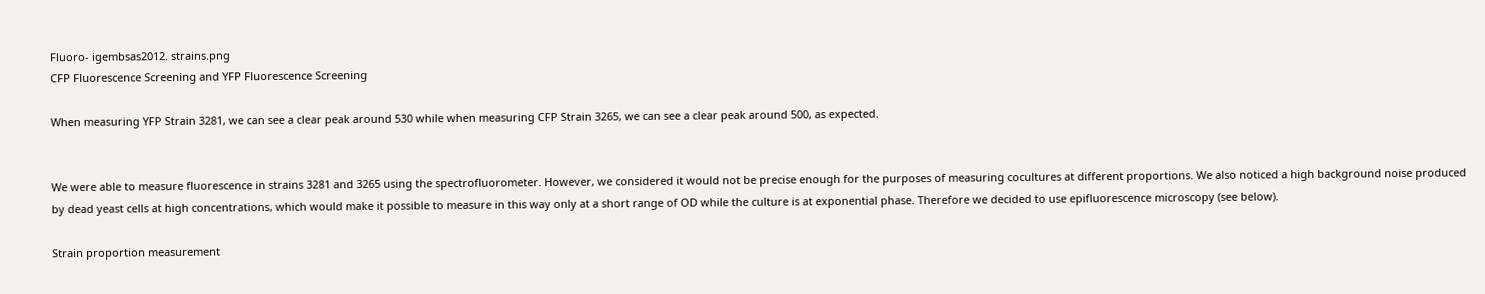Fluoro- igembsas2012. strains.png
CFP Fluorescence Screening and YFP Fluorescence Screening

When measuring YFP Strain 3281, we can see a clear peak around 530 while when measuring CFP Strain 3265, we can see a clear peak around 500, as expected.


We were able to measure fluorescence in strains 3281 and 3265 using the spectrofluorometer. However, we considered it would not be precise enough for the purposes of measuring cocultures at different proportions. We also noticed a high background noise produced by dead yeast cells at high concentrations, which would make it possible to measure in this way only at a short range of OD while the culture is at exponential phase. Therefore we decided to use epifluorescence microscopy (see below).

Strain proportion measurement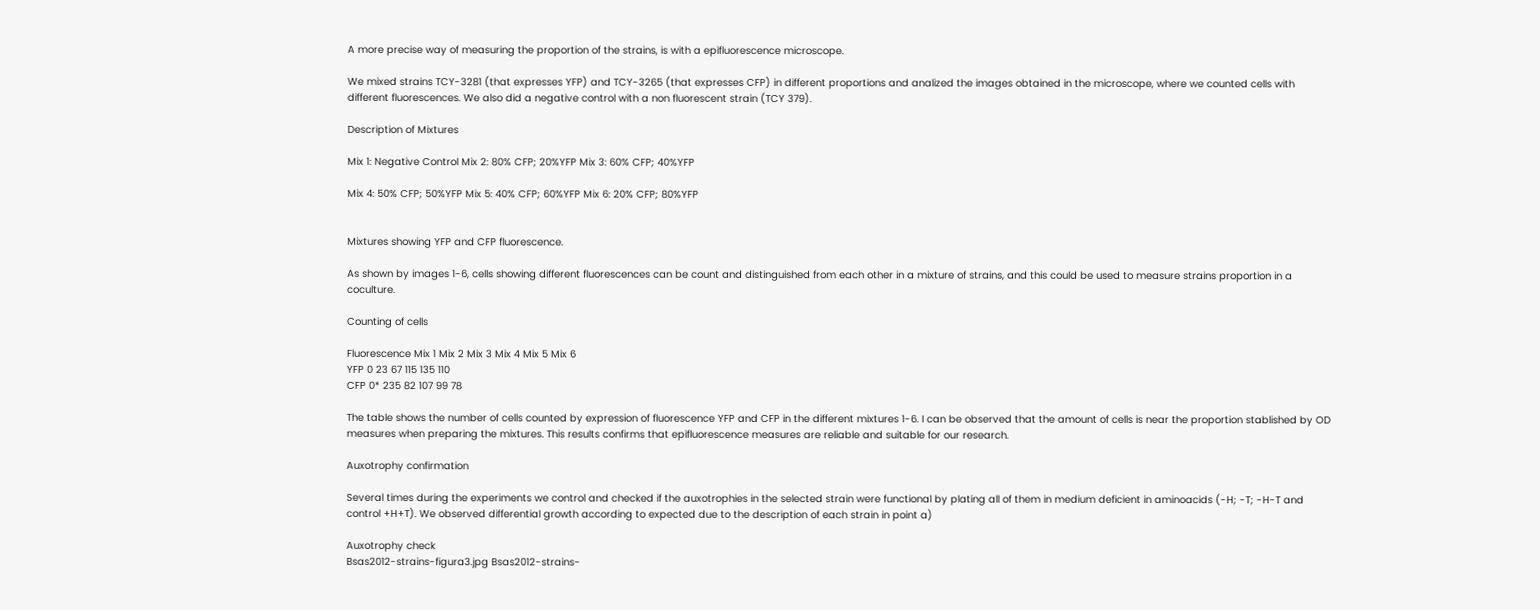A more precise way of measuring the proportion of the strains, is with a epifluorescence microscope.

We mixed strains TCY-3281 (that expresses YFP) and TCY-3265 (that expresses CFP) in different proportions and analized the images obtained in the microscope, where we counted cells with different fluorescences. We also did a negative control with a non fluorescent strain (TCY 379).

Description of Mixtures

Mix 1: Negative Control Mix 2: 80% CFP; 20%YFP Mix 3: 60% CFP; 40%YFP

Mix 4: 50% CFP; 50%YFP Mix 5: 40% CFP; 60%YFP Mix 6: 20% CFP; 80%YFP


Mixtures showing YFP and CFP fluorescence.

As shown by images 1-6, cells showing different fluorescences can be count and distinguished from each other in a mixture of strains, and this could be used to measure strains proportion in a coculture.

Counting of cells

Fluorescence Mix 1 Mix 2 Mix 3 Mix 4 Mix 5 Mix 6
YFP 0 23 67 115 135 110
CFP 0* 235 82 107 99 78

The table shows the number of cells counted by expression of fluorescence YFP and CFP in the different mixtures 1-6. I can be observed that the amount of cells is near the proportion stablished by OD measures when preparing the mixtures. This results confirms that epifluorescence measures are reliable and suitable for our research.

Auxotrophy confirmation

Several times during the experiments we control and checked if the auxotrophies in the selected strain were functional by plating all of them in medium deficient in aminoacids (-H; -T; -H-T and control +H+T). We observed differential growth according to expected due to the description of each strain in point a)

Auxotrophy check
Bsas2012-strains-figura3.jpg Bsas2012-strains-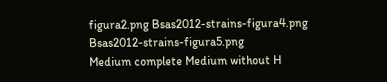figura2.png Bsas2012-strains-figura4.png Bsas2012-strains-figura5.png
Medium complete Medium without H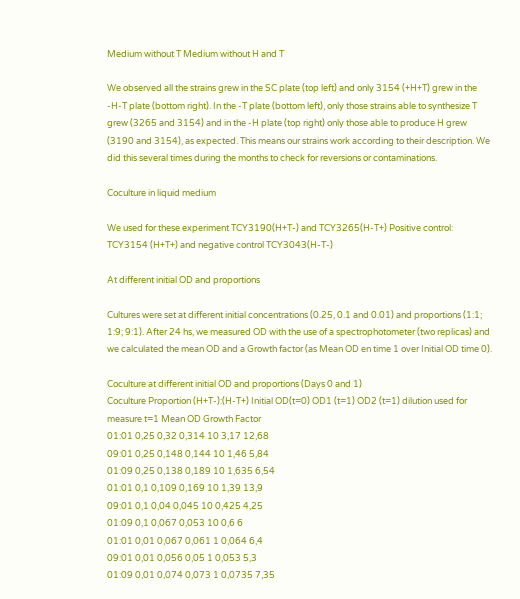Medium without T Medium without H and T

We observed all the strains grew in the SC plate (top left) and only 3154 (+H+T) grew in the -H-T plate (bottom right). In the -T plate (bottom left), only those strains able to synthesize T grew (3265 and 3154) and in the -H plate (top right) only those able to produce H grew (3190 and 3154), as expected. This means our strains work according to their description. We did this several times during the months to check for reversions or contaminations.

Coculture in liquid medium

We used for these experiment TCY3190(H+T-) and TCY3265(H-T+) Positive control: TCY3154 (H+T+) and negative control TCY3043(H-T-)

At different initial OD and proportions

Cultures were set at different initial concentrations (0.25, 0.1 and 0.01) and proportions (1:1; 1:9; 9:1). After 24 hs, we measured OD with the use of a spectrophotometer (two replicas) and we calculated the mean OD and a Growth factor (as Mean OD en time 1 over Initial OD time 0).

Coculture at different initial OD and proportions (Days 0 and 1)
Coculture Proportion (H+T-):(H-T+) Initial OD(t=0) OD1 (t=1) OD2 (t=1) dilution used for measure t=1 Mean OD Growth Factor
01:01 0,25 0,32 0,314 10 3,17 12,68
09:01 0,25 0,148 0,144 10 1,46 5,84
01:09 0,25 0,138 0,189 10 1,635 6,54
01:01 0,1 0,109 0,169 10 1,39 13,9
09:01 0,1 0,04 0,045 10 0,425 4,25
01:09 0,1 0,067 0,053 10 0,6 6
01:01 0,01 0,067 0,061 1 0,064 6,4
09:01 0,01 0,056 0,05 1 0,053 5,3
01:09 0,01 0,074 0,073 1 0,0735 7,35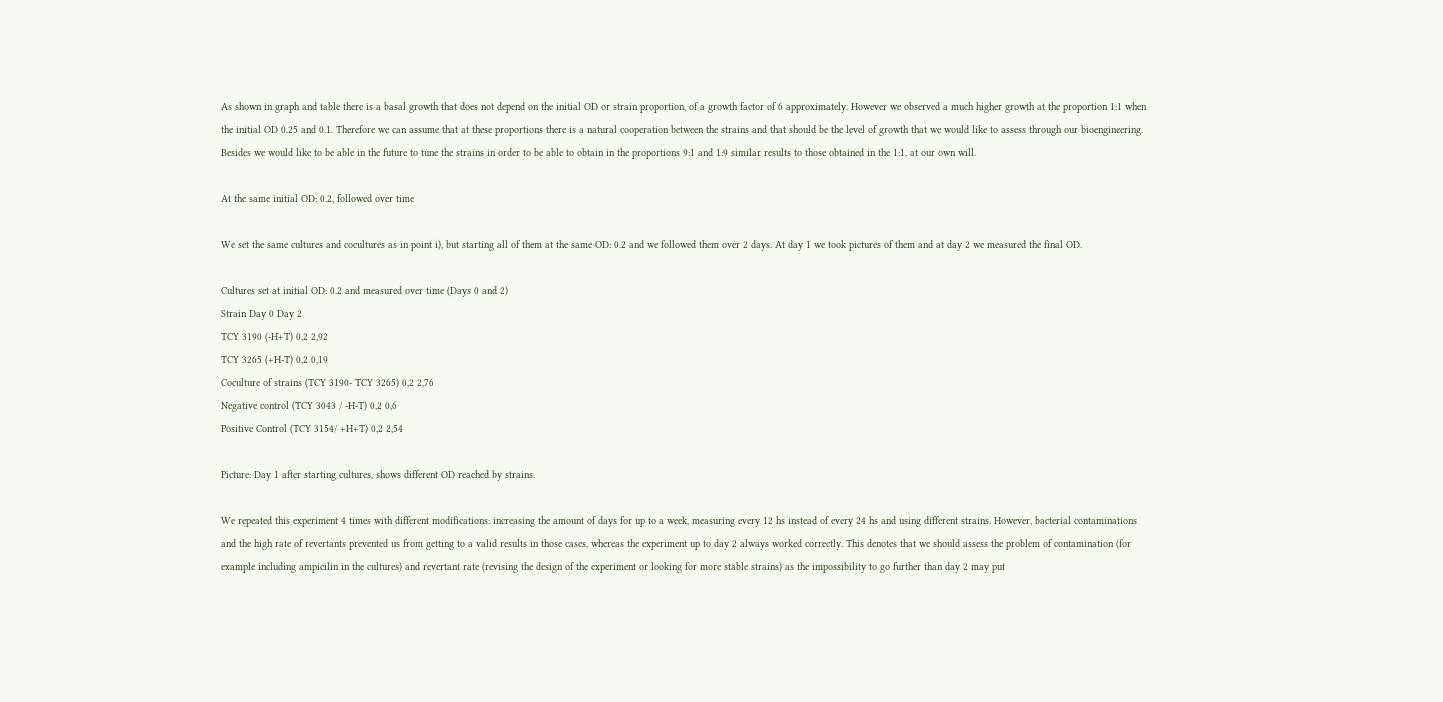As shown in graph and table there is a basal growth that does not depend on the initial OD or strain proportion, of a growth factor of 6 approximately. However we observed a much higher growth at the proportion 1:1 when the initial OD 0.25 and 0.1. Therefore we can assume that at these proportions there is a natural cooperation between the strains and that should be the level of growth that we would like to assess through our bioengineering. Besides we would like to be able in the future to tune the strains in order to be able to obtain in the proportions 9:1 and 1:9 similar results to those obtained in the 1:1, at our own will.

At the same initial OD: 0.2, followed over time

We set the same cultures and cocultures as in point i), but starting all of them at the same OD: 0.2 and we followed them over 2 days. At day 1 we took pictures of them and at day 2 we measured the final OD.

Cultures set at initial OD: 0.2 and measured over time (Days 0 and 2)
Strain Day 0 Day 2
TCY 3190 (-H+T) 0,2 2,92
TCY 3265 (+H-T) 0,2 0,19
Coculture of strains (TCY 3190- TCY 3265) 0,2 2,76
Negative control (TCY 3043 / -H-T) 0,2 0,6
Positive Control (TCY 3154/ +H+T) 0,2 2,54

Picture: Day 1 after starting cultures, shows different OD reached by strains.

We repeated this experiment 4 times with different modifications: increasing the amount of days for up to a week, measuring every 12 hs instead of every 24 hs and using different strains. However, bacterial contaminations and the high rate of revertants prevented us from getting to a valid results in those cases, whereas the experiment up to day 2 always worked correctly. This denotes that we should assess the problem of contamination (for example including ampicilin in the cultures) and revertant rate (revising the design of the experiment or looking for more stable strains) as the impossibility to go further than day 2 may put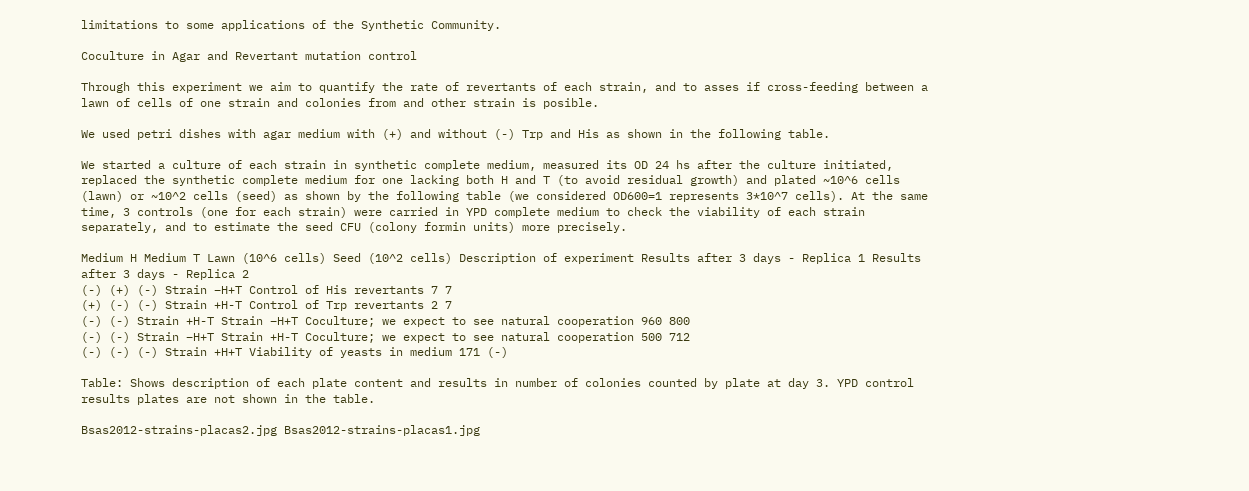limitations to some applications of the Synthetic Community.

Coculture in Agar and Revertant mutation control

Through this experiment we aim to quantify the rate of revertants of each strain, and to asses if cross-feeding between a lawn of cells of one strain and colonies from and other strain is posible.

We used petri dishes with agar medium with (+) and without (-) Trp and His as shown in the following table.

We started a culture of each strain in synthetic complete medium, measured its OD 24 hs after the culture initiated, replaced the synthetic complete medium for one lacking both H and T (to avoid residual growth) and plated ~10^6 cells (lawn) or ~10^2 cells (seed) as shown by the following table (we considered OD600=1 represents 3*10^7 cells). At the same time, 3 controls (one for each strain) were carried in YPD complete medium to check the viability of each strain separately, and to estimate the seed CFU (colony formin units) more precisely.

Medium H Medium T Lawn (10^6 cells) Seed (10^2 cells) Description of experiment Results after 3 days - Replica 1 Results after 3 days - Replica 2
(-) (+) (-) Strain –H+T Control of His revertants 7 7
(+) (-) (-) Strain +H-T Control of Trp revertants 2 7
(-) (-) Strain +H-T Strain –H+T Coculture; we expect to see natural cooperation 960 800
(-) (-) Strain –H+T Strain +H-T Coculture; we expect to see natural cooperation 500 712
(-) (-) (-) Strain +H+T Viability of yeasts in medium 171 (-)

Table: Shows description of each plate content and results in number of colonies counted by plate at day 3. YPD control results plates are not shown in the table.

Bsas2012-strains-placas2.jpg Bsas2012-strains-placas1.jpg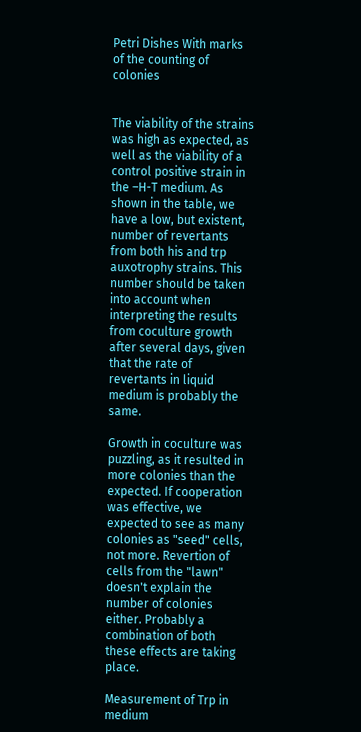Petri Dishes With marks of the counting of colonies


The viability of the strains was high as expected, as well as the viability of a control positive strain in the –H-T medium. As shown in the table, we have a low, but existent, number of revertants from both his and trp auxotrophy strains. This number should be taken into account when interpreting the results from coculture growth after several days, given that the rate of revertants in liquid medium is probably the same.

Growth in coculture was puzzling, as it resulted in more colonies than the expected. If cooperation was effective, we expected to see as many colonies as "seed" cells, not more. Revertion of cells from the "lawn" doesn't explain the number of colonies either. Probably a combination of both these effects are taking place.

Measurement of Trp in medium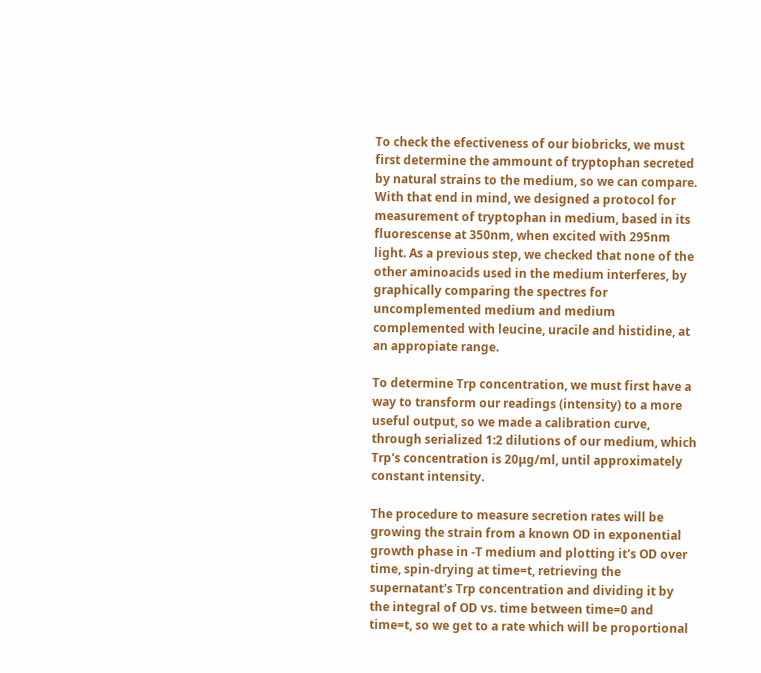To check the efectiveness of our biobricks, we must first determine the ammount of tryptophan secreted by natural strains to the medium, so we can compare. With that end in mind, we designed a protocol for measurement of tryptophan in medium, based in its fluorescense at 350nm, when excited with 295nm light. As a previous step, we checked that none of the other aminoacids used in the medium interferes, by graphically comparing the spectres for uncomplemented medium and medium complemented with leucine, uracile and histidine, at an appropiate range.

To determine Trp concentration, we must first have a way to transform our readings (intensity) to a more useful output, so we made a calibration curve, through serialized 1:2 dilutions of our medium, which Trp's concentration is 20μg/ml, until approximately constant intensity.

The procedure to measure secretion rates will be growing the strain from a known OD in exponential growth phase in -T medium and plotting it's OD over time, spin-drying at time=t, retrieving the supernatant's Trp concentration and dividing it by the integral of OD vs. time between time=0 and time=t, so we get to a rate which will be proportional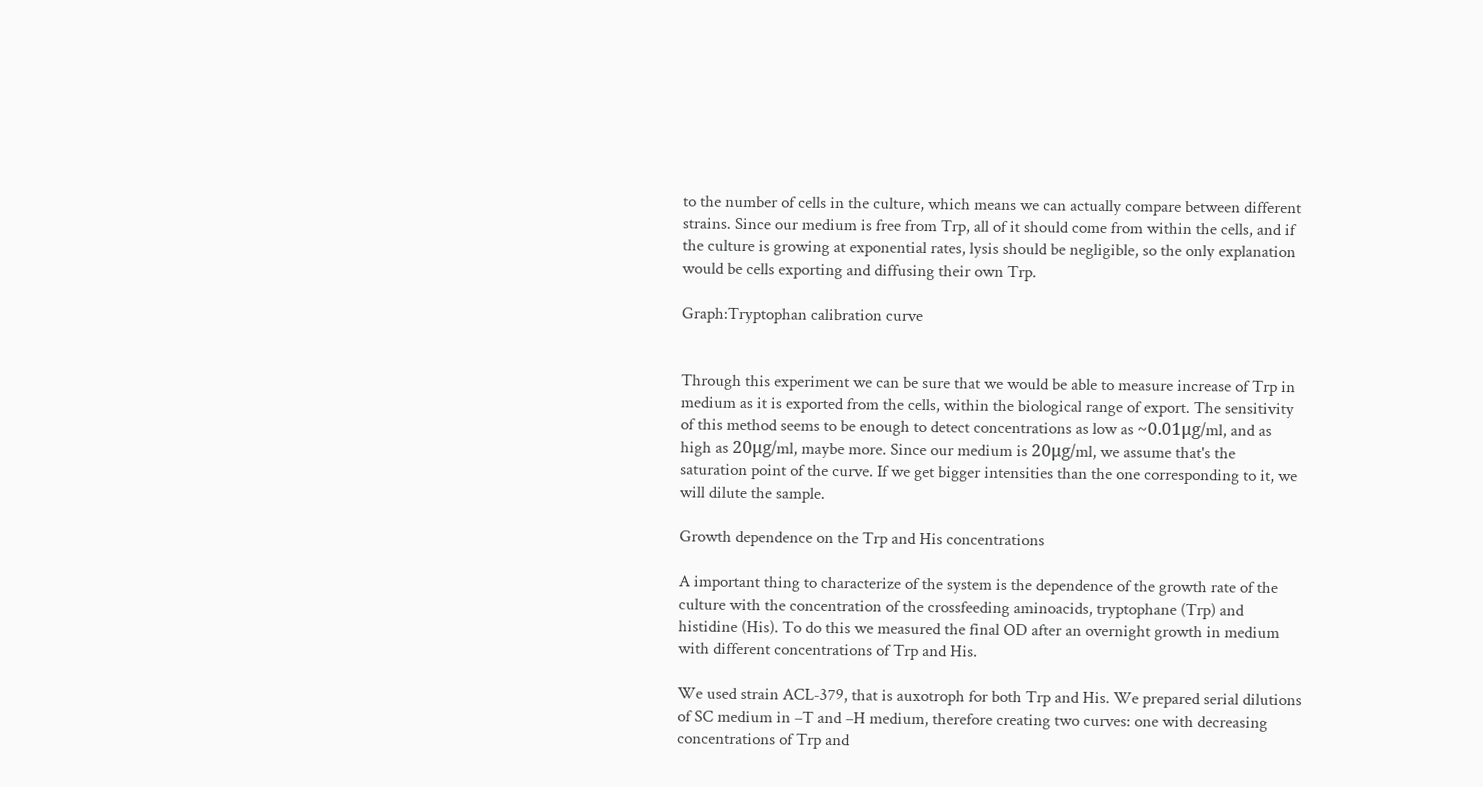to the number of cells in the culture, which means we can actually compare between different strains. Since our medium is free from Trp, all of it should come from within the cells, and if the culture is growing at exponential rates, lysis should be negligible, so the only explanation would be cells exporting and diffusing their own Trp.

Graph:Tryptophan calibration curve


Through this experiment we can be sure that we would be able to measure increase of Trp in medium as it is exported from the cells, within the biological range of export. The sensitivity of this method seems to be enough to detect concentrations as low as ~0.01μg/ml, and as high as 20μg/ml, maybe more. Since our medium is 20μg/ml, we assume that's the saturation point of the curve. If we get bigger intensities than the one corresponding to it, we will dilute the sample.

Growth dependence on the Trp and His concentrations

A important thing to characterize of the system is the dependence of the growth rate of the culture with the concentration of the crossfeeding aminoacids, tryptophane (Trp) and histidine (His). To do this we measured the final OD after an overnight growth in medium with different concentrations of Trp and His.

We used strain ACL-379, that is auxotroph for both Trp and His. We prepared serial dilutions of SC medium in –T and –H medium, therefore creating two curves: one with decreasing concentrations of Trp and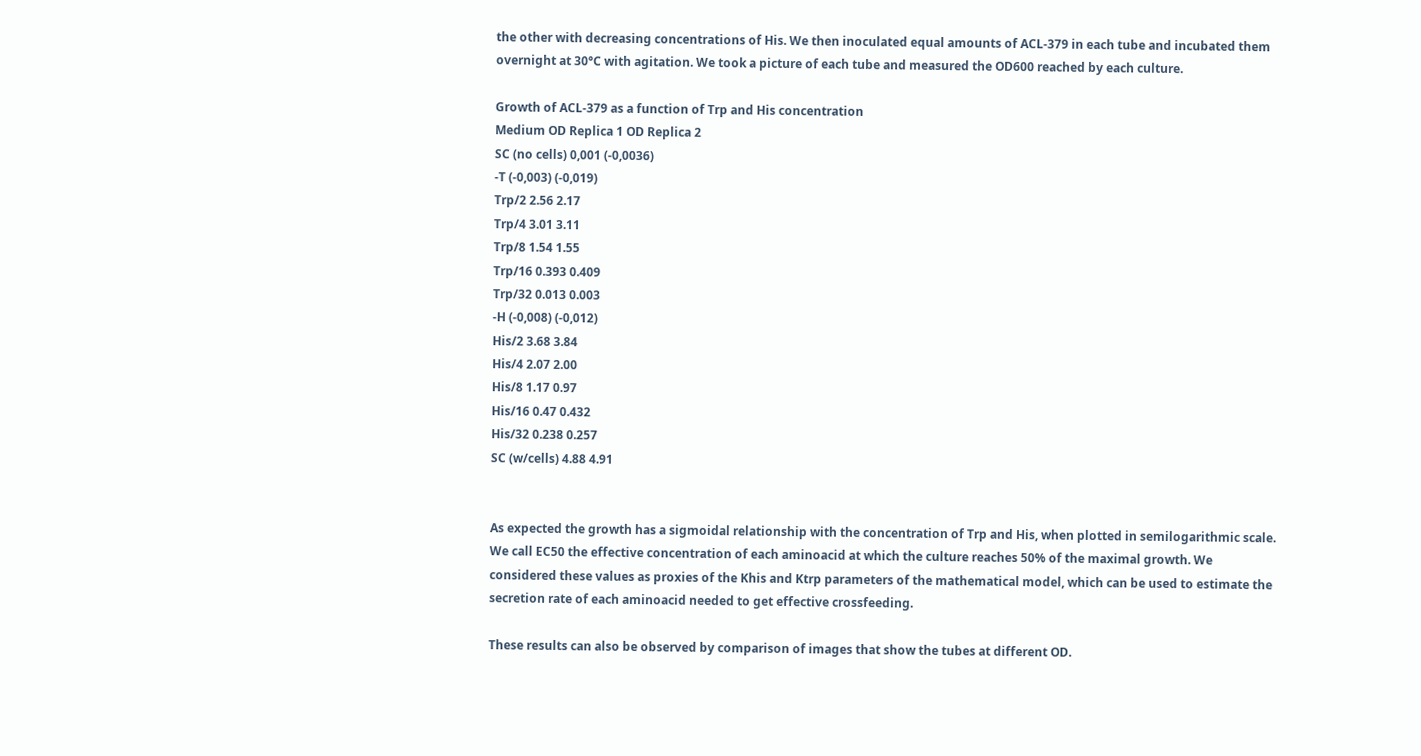the other with decreasing concentrations of His. We then inoculated equal amounts of ACL-379 in each tube and incubated them overnight at 30°C with agitation. We took a picture of each tube and measured the OD600 reached by each culture.

Growth of ACL-379 as a function of Trp and His concentration
Medium OD Replica 1 OD Replica 2
SC (no cells) 0,001 (-0,0036)
-T (-0,003) (-0,019)
Trp/2 2.56 2.17
Trp/4 3.01 3.11
Trp/8 1.54 1.55
Trp/16 0.393 0.409
Trp/32 0.013 0.003
-H (-0,008) (-0,012)
His/2 3.68 3.84
His/4 2.07 2.00
His/8 1.17 0.97
His/16 0.47 0.432
His/32 0.238 0.257
SC (w/cells) 4.88 4.91


As expected the growth has a sigmoidal relationship with the concentration of Trp and His, when plotted in semilogarithmic scale. We call EC50 the effective concentration of each aminoacid at which the culture reaches 50% of the maximal growth. We considered these values as proxies of the Khis and Ktrp parameters of the mathematical model, which can be used to estimate the secretion rate of each aminoacid needed to get effective crossfeeding.

These results can also be observed by comparison of images that show the tubes at different OD.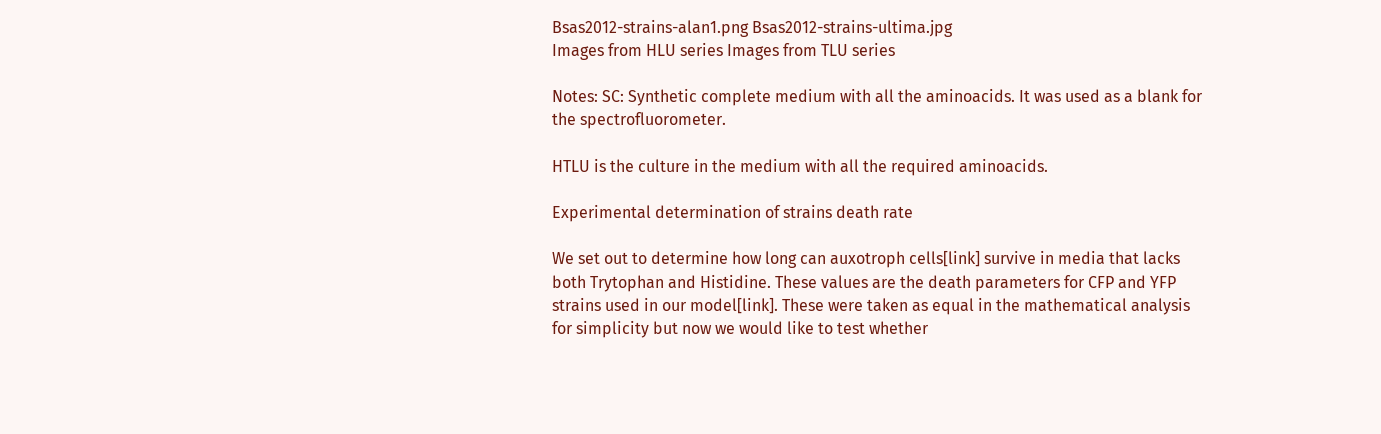Bsas2012-strains-alan1.png Bsas2012-strains-ultima.jpg
Images from HLU series Images from TLU series

Notes: SC: Synthetic complete medium with all the aminoacids. It was used as a blank for the spectrofluorometer.

HTLU is the culture in the medium with all the required aminoacids.

Experimental determination of strains death rate

We set out to determine how long can auxotroph cells[link] survive in media that lacks both Trytophan and Histidine. These values are the death parameters for CFP and YFP strains used in our model[link]. These were taken as equal in the mathematical analysis for simplicity but now we would like to test whether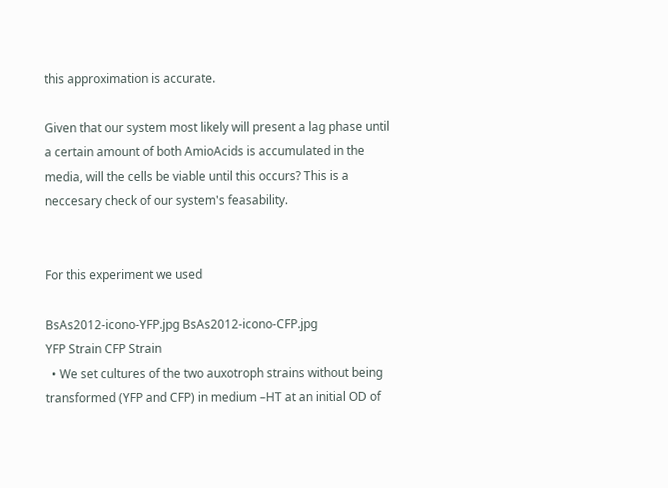this approximation is accurate.

Given that our system most likely will present a lag phase until a certain amount of both AmioAcids is accumulated in the media, will the cells be viable until this occurs? This is a neccesary check of our system's feasability.


For this experiment we used

BsAs2012-icono-YFP.jpg BsAs2012-icono-CFP.jpg
YFP Strain CFP Strain
  • We set cultures of the two auxotroph strains without being transformed (YFP and CFP) in medium –HT at an initial OD of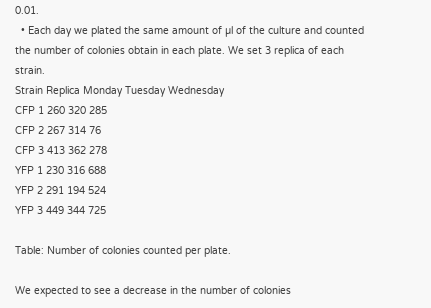0.01.
  • Each day we plated the same amount of µl of the culture and counted the number of colonies obtain in each plate. We set 3 replica of each strain.
Strain Replica Monday Tuesday Wednesday
CFP 1 260 320 285
CFP 2 267 314 76
CFP 3 413 362 278
YFP 1 230 316 688
YFP 2 291 194 524
YFP 3 449 344 725

Table: Number of colonies counted per plate.

We expected to see a decrease in the number of colonies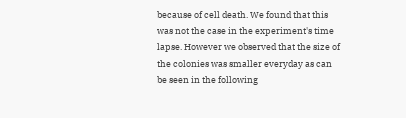because of cell death. We found that this was not the case in the experiment's time lapse. However we observed that the size of the colonies was smaller everyday as can be seen in the following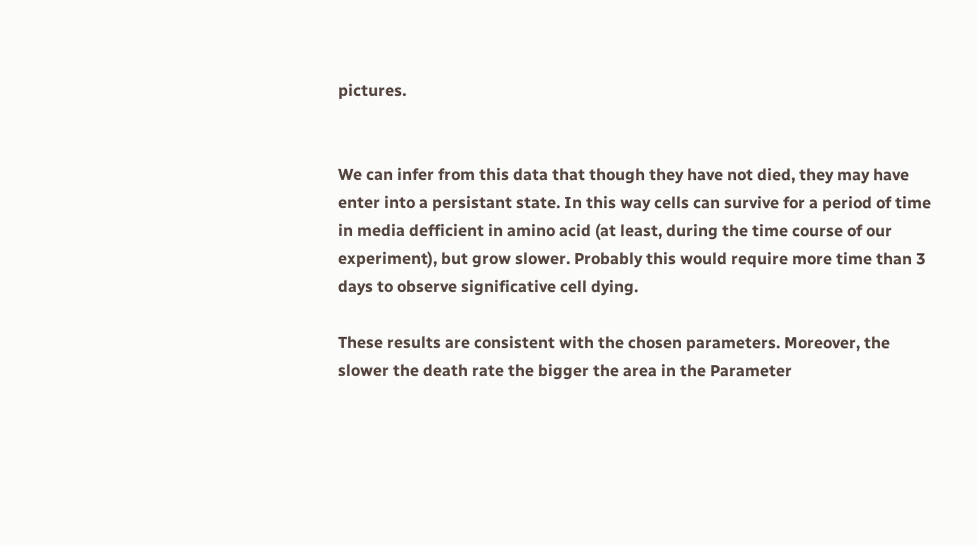pictures.


We can infer from this data that though they have not died, they may have enter into a persistant state. In this way cells can survive for a period of time in media defficient in amino acid (at least, during the time course of our experiment), but grow slower. Probably this would require more time than 3 days to observe significative cell dying.

These results are consistent with the chosen parameters. Moreover, the slower the death rate the bigger the area in the Parameter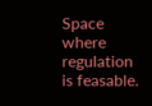Space where regulation is feasable.